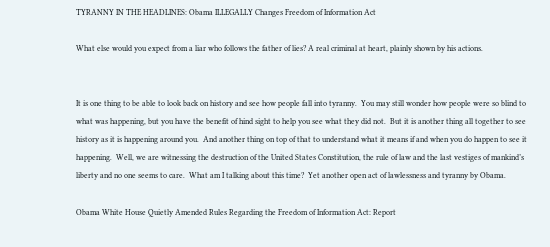TYRANNY IN THE HEADLINES: Obama ILLEGALLY Changes Freedom of Information Act

What else would you expect from a liar who follows the father of lies? A real criminal at heart, plainly shown by his actions.


It is one thing to be able to look back on history and see how people fall into tyranny.  You may still wonder how people were so blind to what was happening, but you have the benefit of hind sight to help you see what they did not.  But it is another thing all together to see history as it is happening around you.  And another thing on top of that to understand what it means if and when you do happen to see it happening.  Well, we are witnessing the destruction of the United States Constitution, the rule of law and the last vestiges of mankind’s liberty and no one seems to care.  What am I talking about this time?  Yet another open act of lawlessness and tyranny by Obama.

Obama White House Quietly Amended Rules Regarding the Freedom of Information Act: Report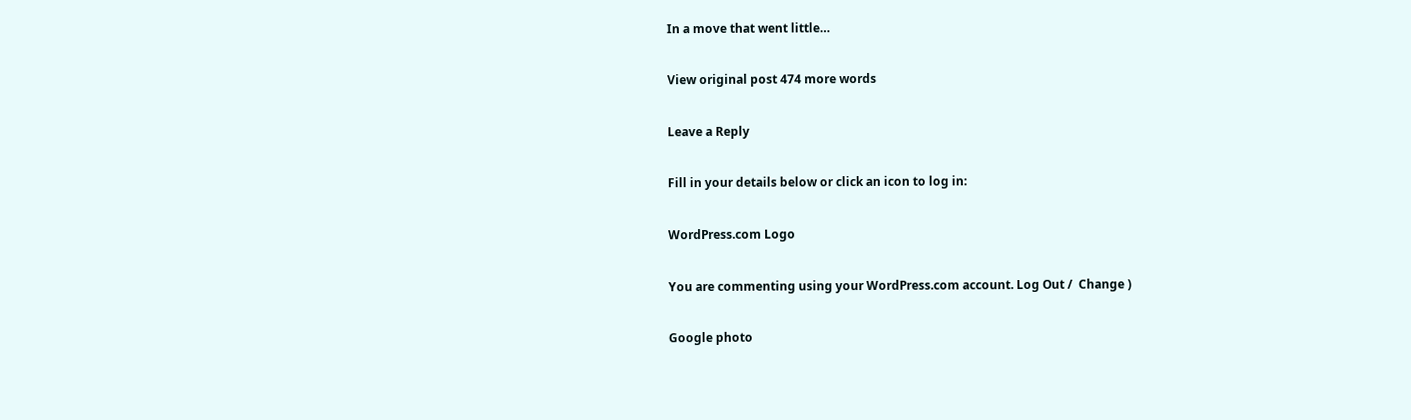In a move that went little…

View original post 474 more words

Leave a Reply

Fill in your details below or click an icon to log in:

WordPress.com Logo

You are commenting using your WordPress.com account. Log Out /  Change )

Google photo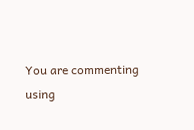You are commenting using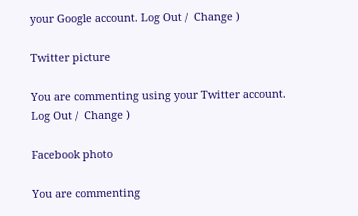your Google account. Log Out /  Change )

Twitter picture

You are commenting using your Twitter account. Log Out /  Change )

Facebook photo

You are commenting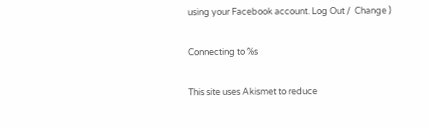using your Facebook account. Log Out /  Change )

Connecting to %s

This site uses Akismet to reduce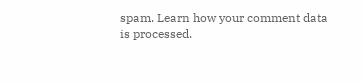spam. Learn how your comment data is processed.